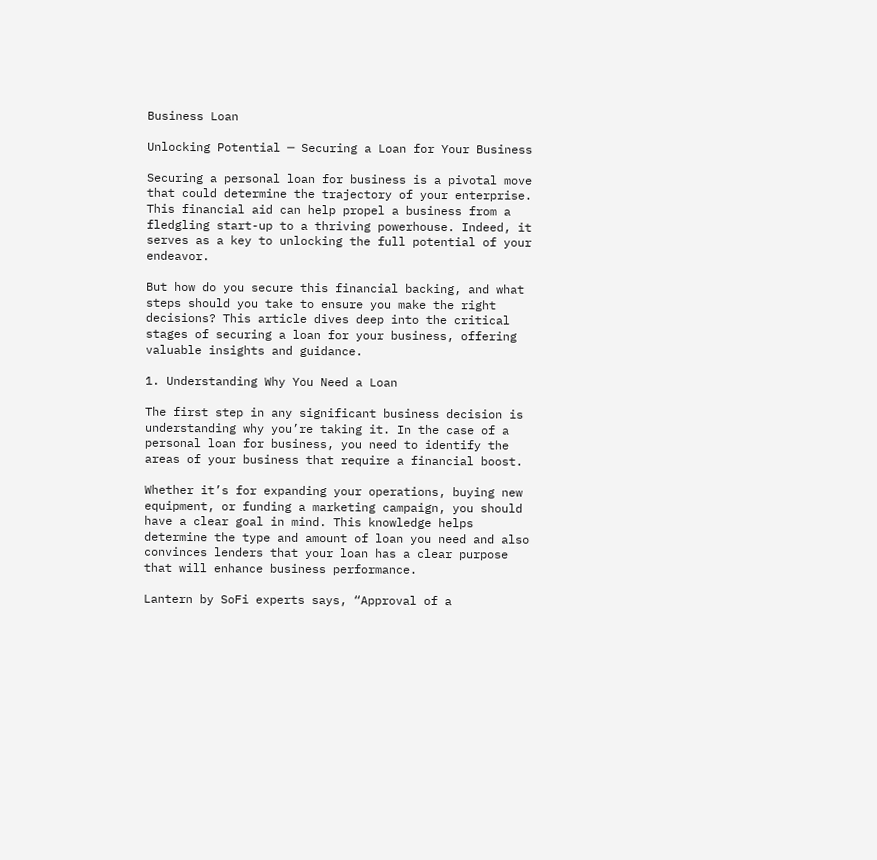Business Loan

Unlocking Potential ─ Securing a Loan for Your Business

Securing a personal loan for business is a pivotal move that could determine the trajectory of your enterprise. This financial aid can help propel a business from a fledgling start-up to a thriving powerhouse. Indeed, it serves as a key to unlocking the full potential of your endeavor.

But how do you secure this financial backing, and what steps should you take to ensure you make the right decisions? This article dives deep into the critical stages of securing a loan for your business, offering valuable insights and guidance.

1. Understanding Why You Need a Loan

The first step in any significant business decision is understanding why you’re taking it. In the case of a personal loan for business, you need to identify the areas of your business that require a financial boost.

Whether it’s for expanding your operations, buying new equipment, or funding a marketing campaign, you should have a clear goal in mind. This knowledge helps determine the type and amount of loan you need and also convinces lenders that your loan has a clear purpose that will enhance business performance.

Lantern by SoFi experts says, “Approval of a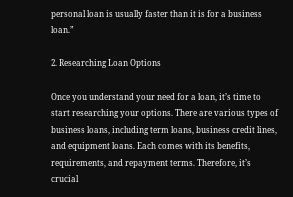personal loan is usually faster than it is for a business loan.”

2. Researching Loan Options

Once you understand your need for a loan, it’s time to start researching your options. There are various types of business loans, including term loans, business credit lines, and equipment loans. Each comes with its benefits, requirements, and repayment terms. Therefore, it’s crucial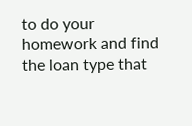to do your homework and find the loan type that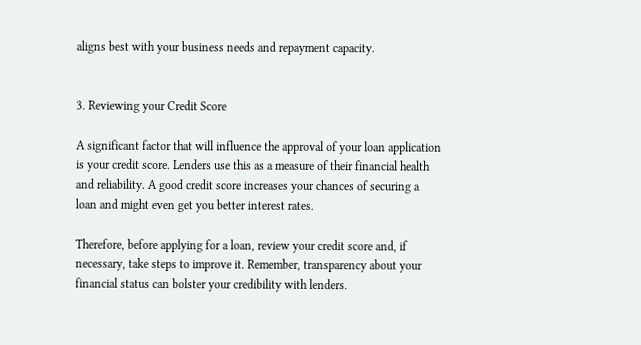aligns best with your business needs and repayment capacity.


3. Reviewing your Credit Score

A significant factor that will influence the approval of your loan application is your credit score. Lenders use this as a measure of their financial health and reliability. A good credit score increases your chances of securing a loan and might even get you better interest rates.

Therefore, before applying for a loan, review your credit score and, if necessary, take steps to improve it. Remember, transparency about your financial status can bolster your credibility with lenders.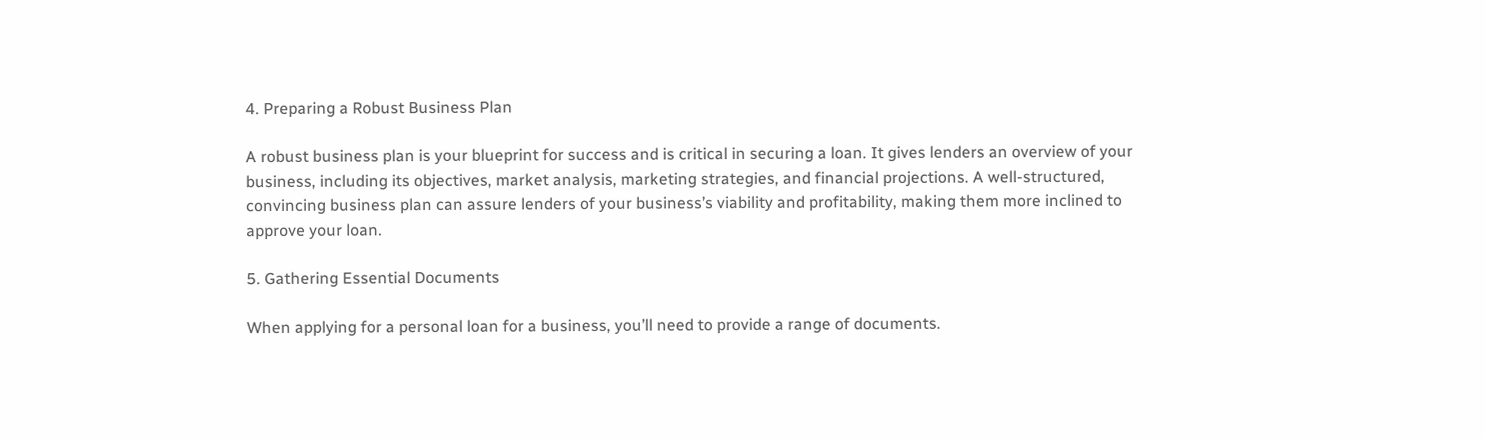4. Preparing a Robust Business Plan

A robust business plan is your blueprint for success and is critical in securing a loan. It gives lenders an overview of your business, including its objectives, market analysis, marketing strategies, and financial projections. A well-structured, convincing business plan can assure lenders of your business’s viability and profitability, making them more inclined to approve your loan.

5. Gathering Essential Documents

When applying for a personal loan for a business, you’ll need to provide a range of documents.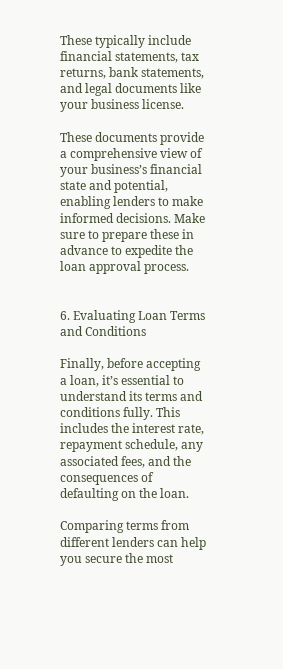These typically include financial statements, tax returns, bank statements, and legal documents like your business license.

These documents provide a comprehensive view of your business’s financial state and potential, enabling lenders to make informed decisions. Make sure to prepare these in advance to expedite the loan approval process.


6. Evaluating Loan Terms and Conditions

Finally, before accepting a loan, it’s essential to understand its terms and conditions fully. This includes the interest rate, repayment schedule, any associated fees, and the consequences of defaulting on the loan.

Comparing terms from different lenders can help you secure the most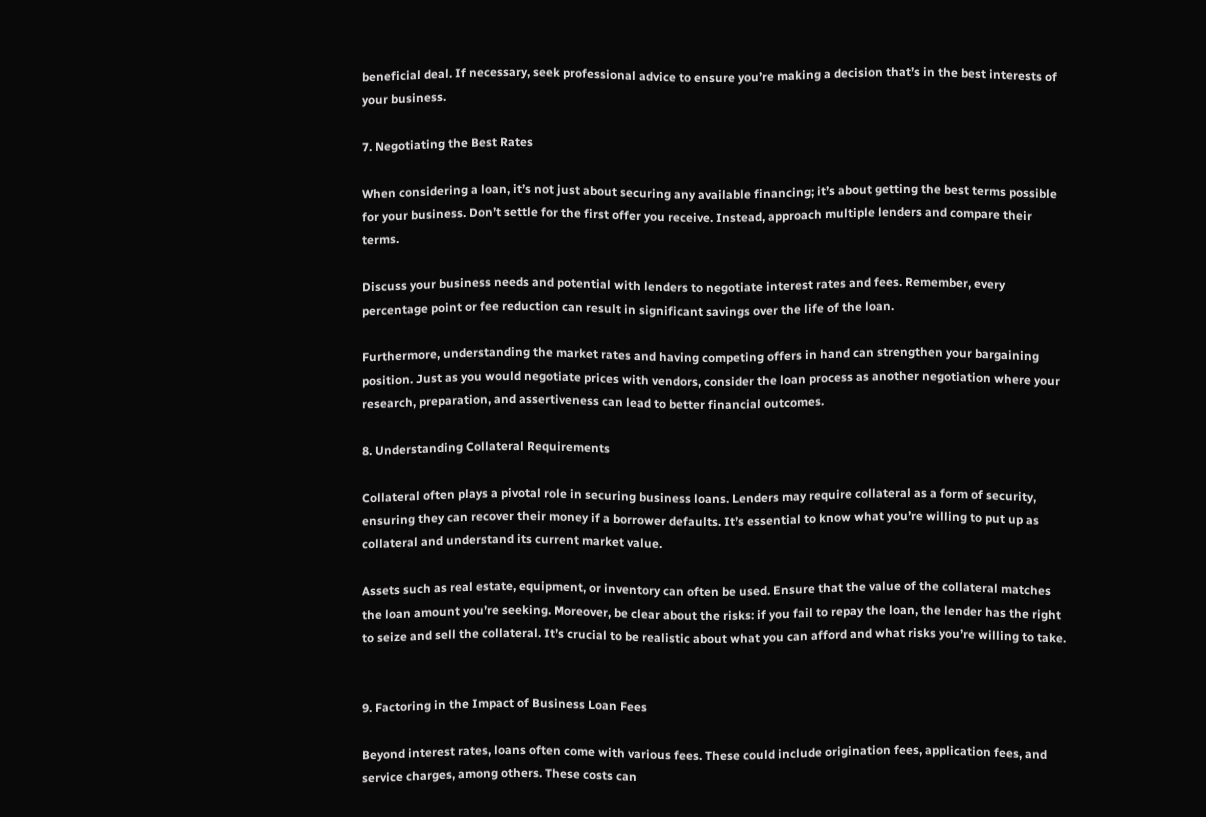beneficial deal. If necessary, seek professional advice to ensure you’re making a decision that’s in the best interests of your business.

7. Negotiating the Best Rates

When considering a loan, it’s not just about securing any available financing; it’s about getting the best terms possible for your business. Don’t settle for the first offer you receive. Instead, approach multiple lenders and compare their terms.

Discuss your business needs and potential with lenders to negotiate interest rates and fees. Remember, every percentage point or fee reduction can result in significant savings over the life of the loan.

Furthermore, understanding the market rates and having competing offers in hand can strengthen your bargaining position. Just as you would negotiate prices with vendors, consider the loan process as another negotiation where your research, preparation, and assertiveness can lead to better financial outcomes.

8. Understanding Collateral Requirements

Collateral often plays a pivotal role in securing business loans. Lenders may require collateral as a form of security, ensuring they can recover their money if a borrower defaults. It’s essential to know what you’re willing to put up as collateral and understand its current market value.

Assets such as real estate, equipment, or inventory can often be used. Ensure that the value of the collateral matches the loan amount you’re seeking. Moreover, be clear about the risks: if you fail to repay the loan, the lender has the right to seize and sell the collateral. It’s crucial to be realistic about what you can afford and what risks you’re willing to take.


9. Factoring in the Impact of Business Loan Fees

Beyond interest rates, loans often come with various fees. These could include origination fees, application fees, and service charges, among others. These costs can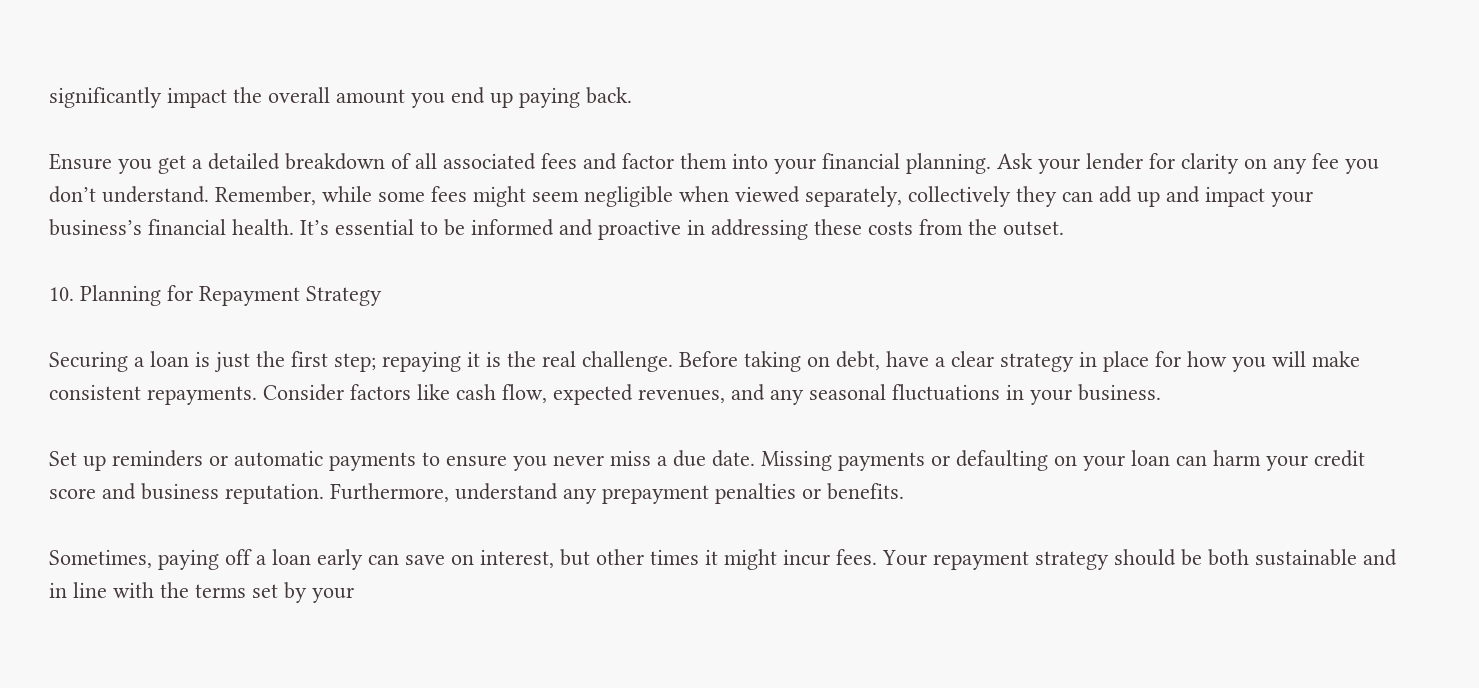significantly impact the overall amount you end up paying back.

Ensure you get a detailed breakdown of all associated fees and factor them into your financial planning. Ask your lender for clarity on any fee you don’t understand. Remember, while some fees might seem negligible when viewed separately, collectively they can add up and impact your business’s financial health. It’s essential to be informed and proactive in addressing these costs from the outset.

10. Planning for Repayment Strategy

Securing a loan is just the first step; repaying it is the real challenge. Before taking on debt, have a clear strategy in place for how you will make consistent repayments. Consider factors like cash flow, expected revenues, and any seasonal fluctuations in your business.

Set up reminders or automatic payments to ensure you never miss a due date. Missing payments or defaulting on your loan can harm your credit score and business reputation. Furthermore, understand any prepayment penalties or benefits.

Sometimes, paying off a loan early can save on interest, but other times it might incur fees. Your repayment strategy should be both sustainable and in line with the terms set by your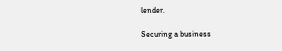lender.

Securing a business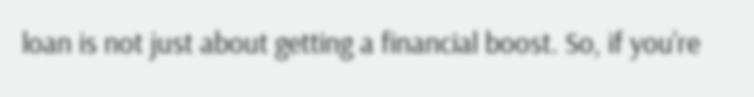loan is not just about getting a financial boost. So, if you’re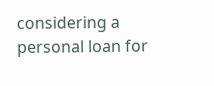considering a personal loan for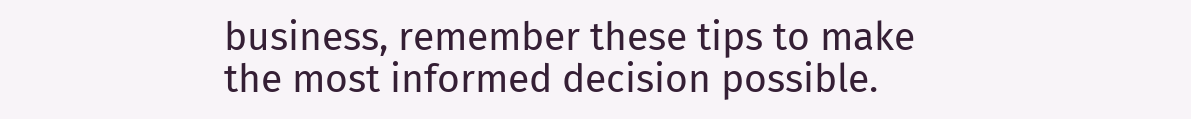business, remember these tips to make the most informed decision possible.